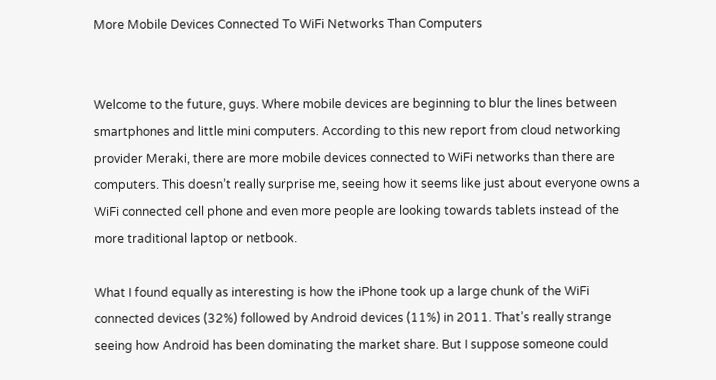More Mobile Devices Connected To WiFi Networks Than Computers


Welcome to the future, guys. Where mobile devices are beginning to blur the lines between smartphones and little mini computers. According to this new report from cloud networking provider Meraki, there are more mobile devices connected to WiFi networks than there are computers. This doesn’t really surprise me, seeing how it seems like just about everyone owns a WiFi connected cell phone and even more people are looking towards tablets instead of the more traditional laptop or netbook.

What I found equally as interesting is how the iPhone took up a large chunk of the WiFi connected devices (32%) followed by Android devices (11%) in 2011. That’s really strange seeing how Android has been dominating the market share. But I suppose someone could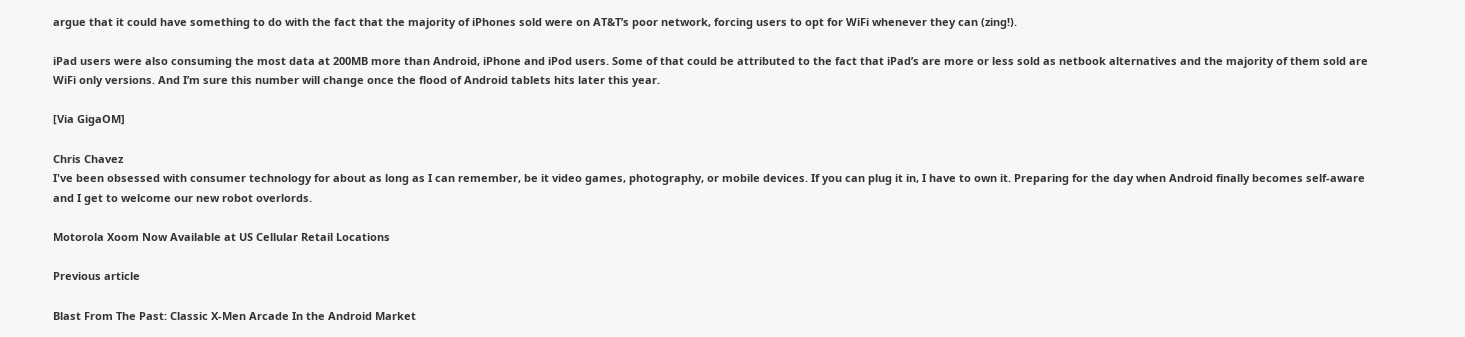argue that it could have something to do with the fact that the majority of iPhones sold were on AT&T’s poor network, forcing users to opt for WiFi whenever they can (zing!).

iPad users were also consuming the most data at 200MB more than Android, iPhone and iPod users. Some of that could be attributed to the fact that iPad’s are more or less sold as netbook alternatives and the majority of them sold are WiFi only versions. And I’m sure this number will change once the flood of Android tablets hits later this year.

[Via GigaOM]

Chris Chavez
I've been obsessed with consumer technology for about as long as I can remember, be it video games, photography, or mobile devices. If you can plug it in, I have to own it. Preparing for the day when Android finally becomes self-aware and I get to welcome our new robot overlords.

Motorola Xoom Now Available at US Cellular Retail Locations

Previous article

Blast From The Past: Classic X-Men Arcade In the Android Market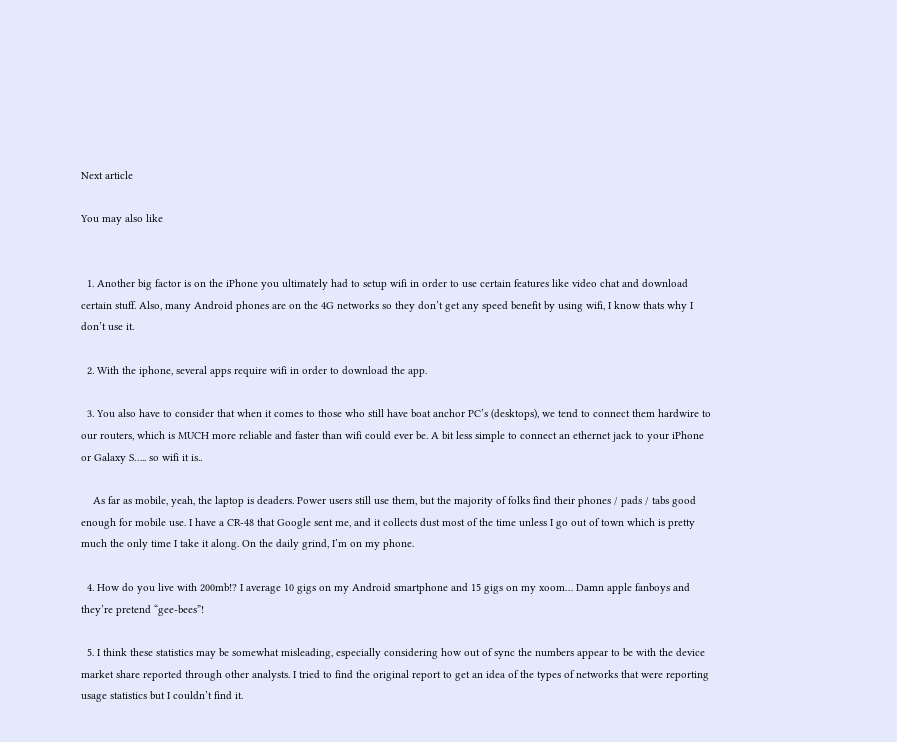Next article

You may also like


  1. Another big factor is on the iPhone you ultimately had to setup wifi in order to use certain features like video chat and download certain stuff. Also, many Android phones are on the 4G networks so they don’t get any speed benefit by using wifi, I know thats why I don’t use it.

  2. With the iphone, several apps require wifi in order to download the app.

  3. You also have to consider that when it comes to those who still have boat anchor PC’s (desktops), we tend to connect them hardwire to our routers, which is MUCH more reliable and faster than wifi could ever be. A bit less simple to connect an ethernet jack to your iPhone or Galaxy S….. so wifi it is..

    As far as mobile, yeah, the laptop is deaders. Power users still use them, but the majority of folks find their phones / pads / tabs good enough for mobile use. I have a CR-48 that Google sent me, and it collects dust most of the time unless I go out of town which is pretty much the only time I take it along. On the daily grind, I’m on my phone.

  4. How do you live with 200mb!? I average 10 gigs on my Android smartphone and 15 gigs on my xoom… Damn apple fanboys and they’re pretend “gee-bees”!

  5. I think these statistics may be somewhat misleading, especially considering how out of sync the numbers appear to be with the device market share reported through other analysts. I tried to find the original report to get an idea of the types of networks that were reporting usage statistics but I couldn’t find it.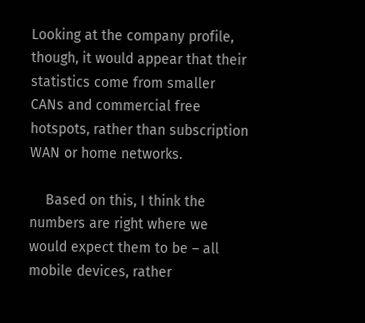Looking at the company profile, though, it would appear that their statistics come from smaller CANs and commercial free hotspots, rather than subscription WAN or home networks.

    Based on this, I think the numbers are right where we would expect them to be – all mobile devices, rather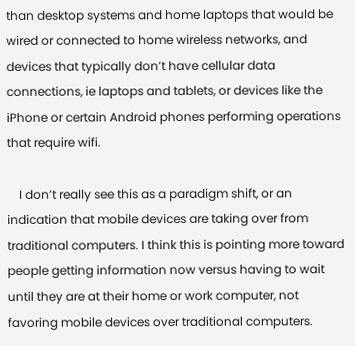than desktop systems and home laptops that would be wired or connected to home wireless networks, and devices that typically don’t have cellular data connections, ie laptops and tablets, or devices like the iPhone or certain Android phones performing operations that require wifi.

    I don’t really see this as a paradigm shift, or an indication that mobile devices are taking over from traditional computers. I think this is pointing more toward people getting information now versus having to wait until they are at their home or work computer, not favoring mobile devices over traditional computers.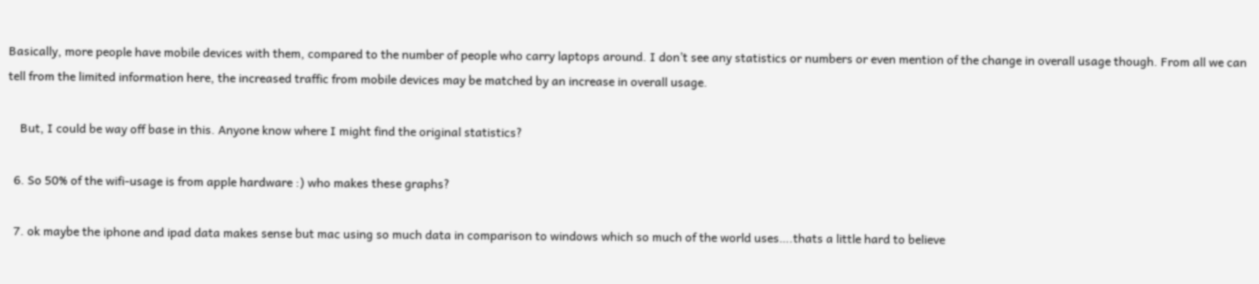Basically, more people have mobile devices with them, compared to the number of people who carry laptops around. I don’t see any statistics or numbers or even mention of the change in overall usage though. From all we can tell from the limited information here, the increased traffic from mobile devices may be matched by an increase in overall usage.

    But, I could be way off base in this. Anyone know where I might find the original statistics?

  6. So 50% of the wifi-usage is from apple hardware :) who makes these graphs?

  7. ok maybe the iphone and ipad data makes sense but mac using so much data in comparison to windows which so much of the world uses….thats a little hard to believe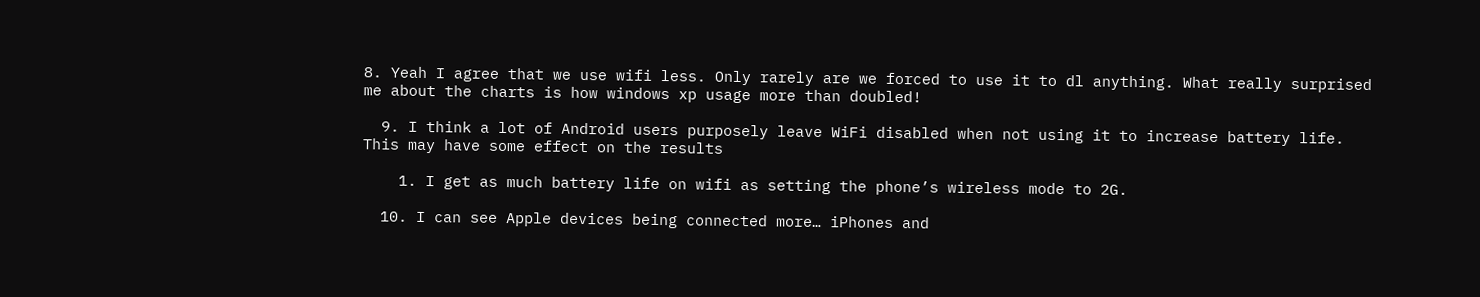8. Yeah I agree that we use wifi less. Only rarely are we forced to use it to dl anything. What really surprised me about the charts is how windows xp usage more than doubled!

  9. I think a lot of Android users purposely leave WiFi disabled when not using it to increase battery life.  This may have some effect on the results

    1. I get as much battery life on wifi as setting the phone’s wireless mode to 2G.

  10. I can see Apple devices being connected more… iPhones and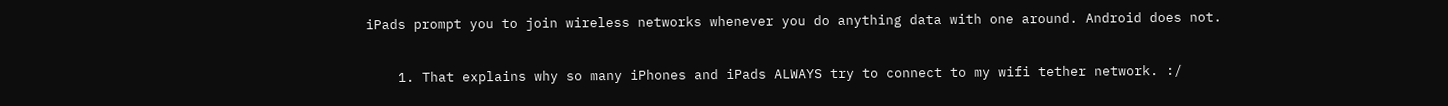iPads prompt you to join wireless networks whenever you do anything data with one around. Android does not.

    1. That explains why so many iPhones and iPads ALWAYS try to connect to my wifi tether network. :/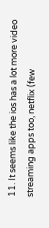11. It seems like the ios has a lot more video streaming apps too, netflix (few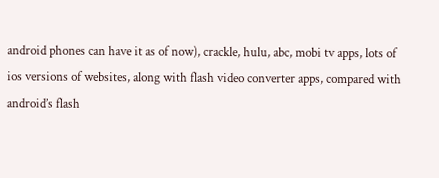android phones can have it as of now), crackle, hulu, abc, mobi tv apps, lots of ios versions of websites, along with flash video converter apps, compared with android’s flash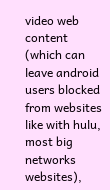video web content (which can leave android users blocked from websites like with hulu, most big networks websites),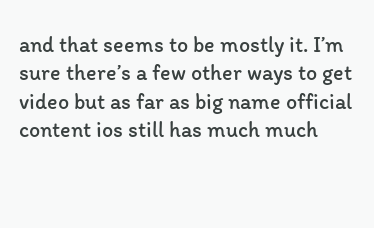and that seems to be mostly it. I’m sure there’s a few other ways to get video but as far as big name official content ios still has much much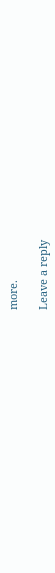more.

Leave a reply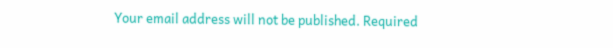Your email address will not be published. Required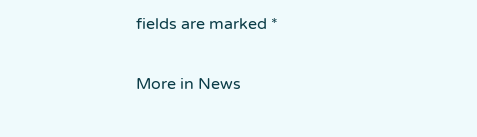fields are marked *

More in News